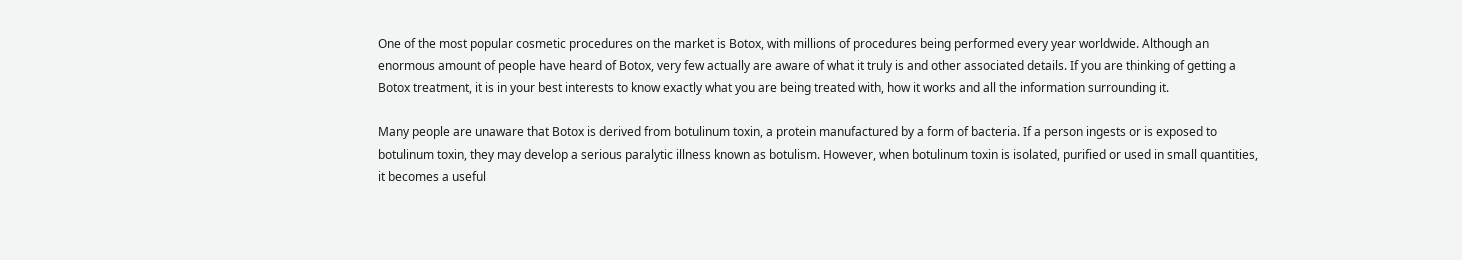One of the most popular cosmetic procedures on the market is Botox, with millions of procedures being performed every year worldwide. Although an enormous amount of people have heard of Botox, very few actually are aware of what it truly is and other associated details. If you are thinking of getting a Botox treatment, it is in your best interests to know exactly what you are being treated with, how it works and all the information surrounding it.

Many people are unaware that Botox is derived from botulinum toxin, a protein manufactured by a form of bacteria. If a person ingests or is exposed to botulinum toxin, they may develop a serious paralytic illness known as botulism. However, when botulinum toxin is isolated, purified or used in small quantities, it becomes a useful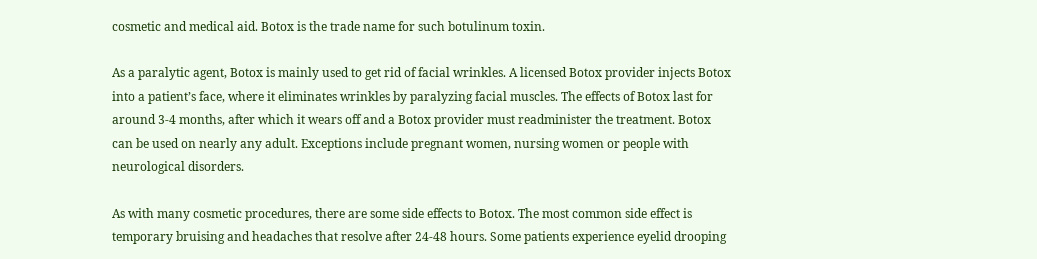cosmetic and medical aid. Botox is the trade name for such botulinum toxin.

As a paralytic agent, Botox is mainly used to get rid of facial wrinkles. A licensed Botox provider injects Botox into a patient’s face, where it eliminates wrinkles by paralyzing facial muscles. The effects of Botox last for around 3-4 months, after which it wears off and a Botox provider must readminister the treatment. Botox can be used on nearly any adult. Exceptions include pregnant women, nursing women or people with neurological disorders.

As with many cosmetic procedures, there are some side effects to Botox. The most common side effect is temporary bruising and headaches that resolve after 24-48 hours. Some patients experience eyelid drooping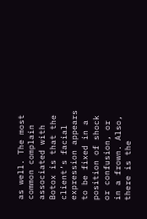as well. The most common complain associated with Botox is that the client’s facial expression appears to be fixed in a position of shock or confusion, or in a frown. Also, there is the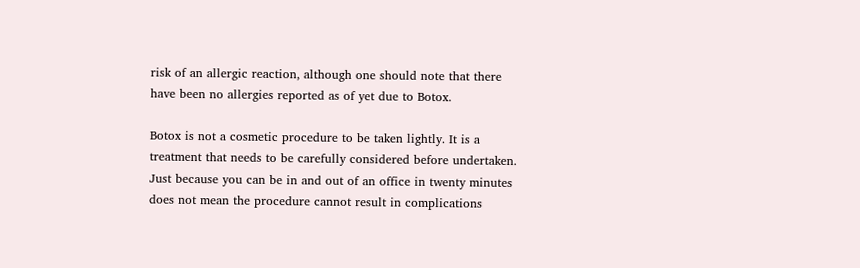risk of an allergic reaction, although one should note that there have been no allergies reported as of yet due to Botox.

Botox is not a cosmetic procedure to be taken lightly. It is a treatment that needs to be carefully considered before undertaken. Just because you can be in and out of an office in twenty minutes does not mean the procedure cannot result in complications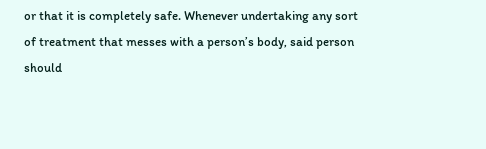or that it is completely safe. Whenever undertaking any sort of treatment that messes with a person’s body, said person should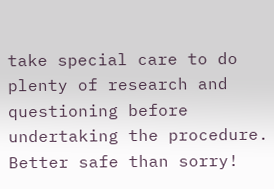take special care to do plenty of research and questioning before undertaking the procedure. Better safe than sorry!